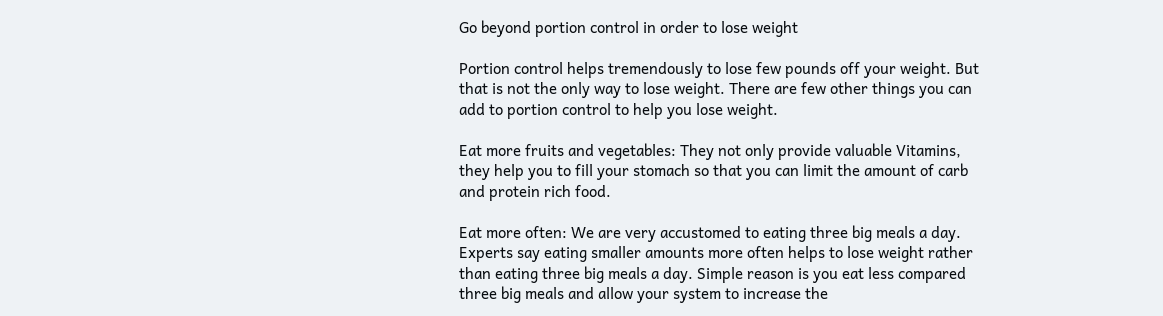Go beyond portion control in order to lose weight

Portion control helps tremendously to lose few pounds off your weight. But that is not the only way to lose weight. There are few other things you can add to portion control to help you lose weight.

Eat more fruits and vegetables: They not only provide valuable Vitamins, they help you to fill your stomach so that you can limit the amount of carb and protein rich food.

Eat more often: We are very accustomed to eating three big meals a day. Experts say eating smaller amounts more often helps to lose weight rather than eating three big meals a day. Simple reason is you eat less compared three big meals and allow your system to increase the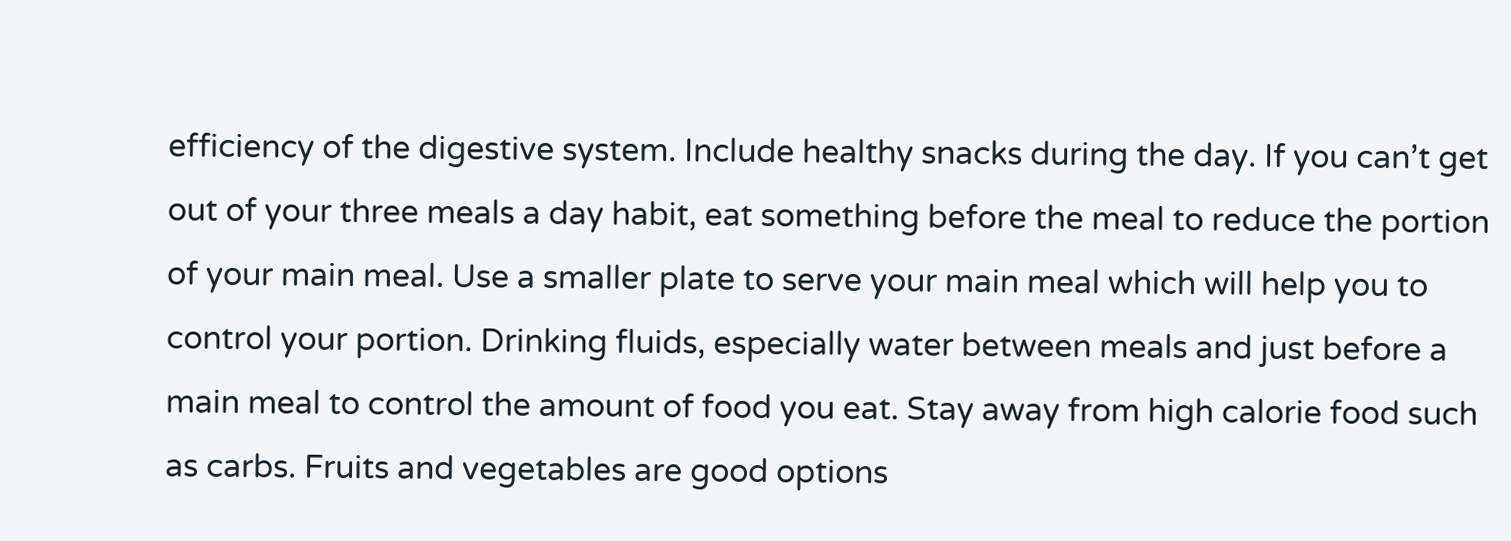efficiency of the digestive system. Include healthy snacks during the day. If you can’t get out of your three meals a day habit, eat something before the meal to reduce the portion of your main meal. Use a smaller plate to serve your main meal which will help you to control your portion. Drinking fluids, especially water between meals and just before a main meal to control the amount of food you eat. Stay away from high calorie food such as carbs. Fruits and vegetables are good options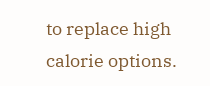to replace high calorie options.